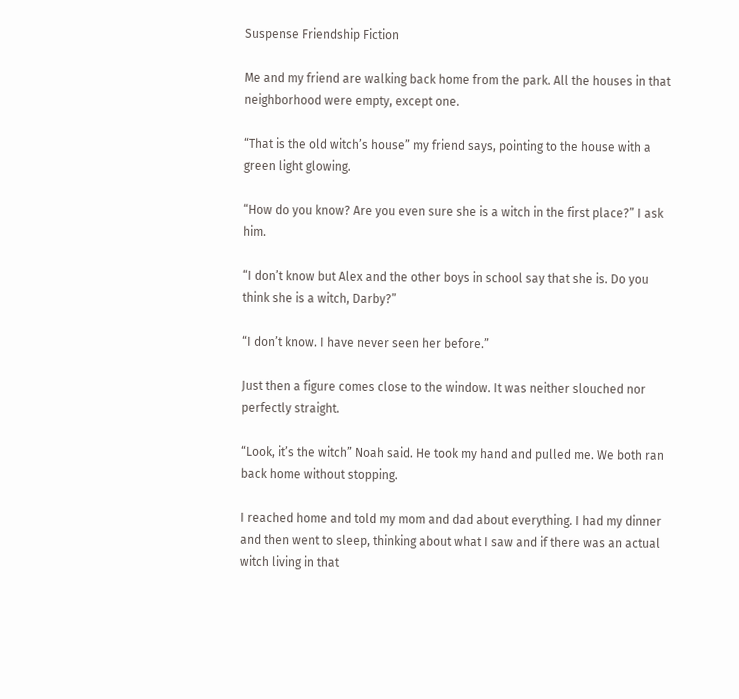Suspense Friendship Fiction

Me and my friend are walking back home from the park. All the houses in that neighborhood were empty, except one.

“That is the old witch’s house” my friend says, pointing to the house with a green light glowing.

“How do you know? Are you even sure she is a witch in the first place?” I ask him.

“I don’t know but Alex and the other boys in school say that she is. Do you think she is a witch, Darby?”

“I don’t know. I have never seen her before.”

Just then a figure comes close to the window. It was neither slouched nor perfectly straight.

“Look, it’s the witch” Noah said. He took my hand and pulled me. We both ran back home without stopping.

I reached home and told my mom and dad about everything. I had my dinner and then went to sleep, thinking about what I saw and if there was an actual witch living in that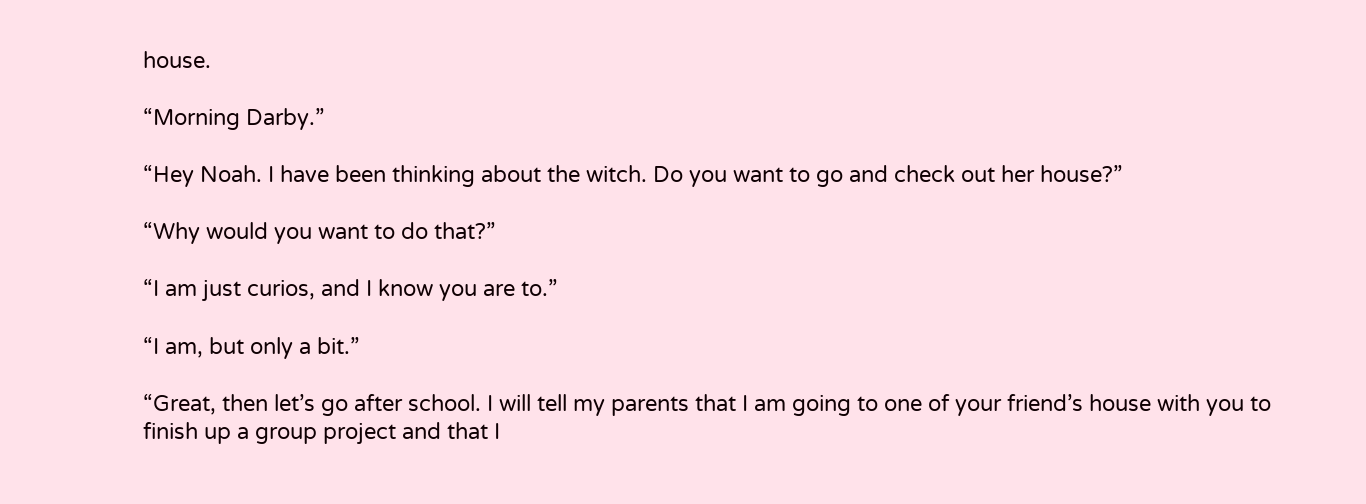house.

“Morning Darby.”

“Hey Noah. I have been thinking about the witch. Do you want to go and check out her house?”

“Why would you want to do that?”

“I am just curios, and I know you are to.”

“I am, but only a bit.”

“Great, then let’s go after school. I will tell my parents that I am going to one of your friend’s house with you to finish up a group project and that I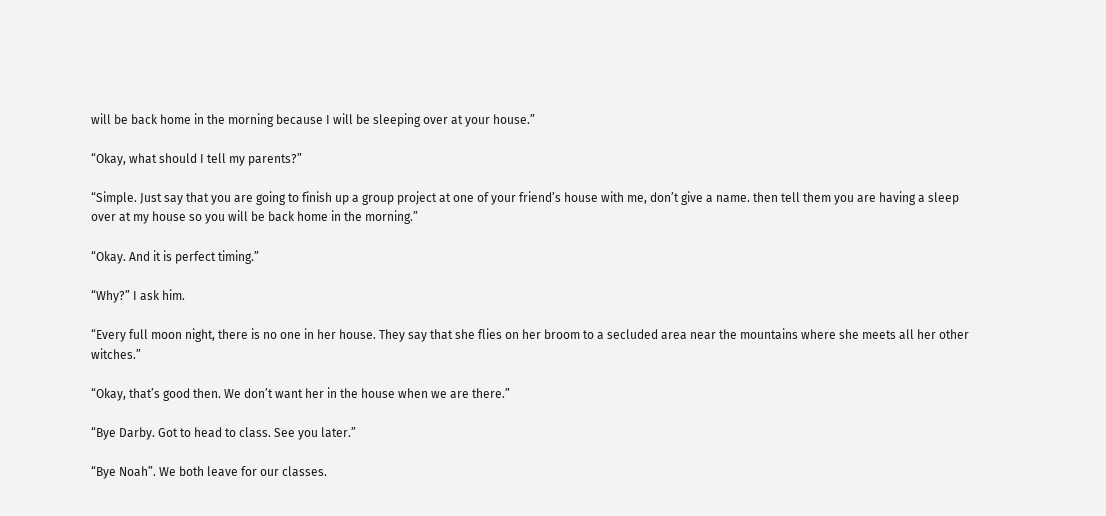will be back home in the morning because I will be sleeping over at your house.”

“Okay, what should I tell my parents?”

“Simple. Just say that you are going to finish up a group project at one of your friend’s house with me, don’t give a name. then tell them you are having a sleep over at my house so you will be back home in the morning.”

“Okay. And it is perfect timing.”

“Why?” I ask him.

“Every full moon night, there is no one in her house. They say that she flies on her broom to a secluded area near the mountains where she meets all her other witches.”

“Okay, that’s good then. We don’t want her in the house when we are there.”

“Bye Darby. Got to head to class. See you later.”

“Bye Noah”. We both leave for our classes.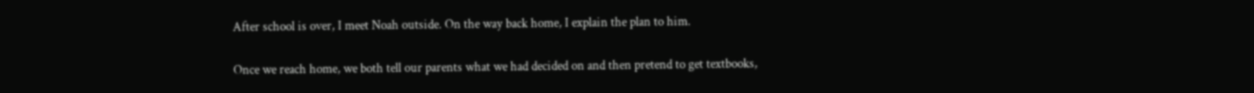After school is over, I meet Noah outside. On the way back home, I explain the plan to him.

Once we reach home, we both tell our parents what we had decided on and then pretend to get textbooks,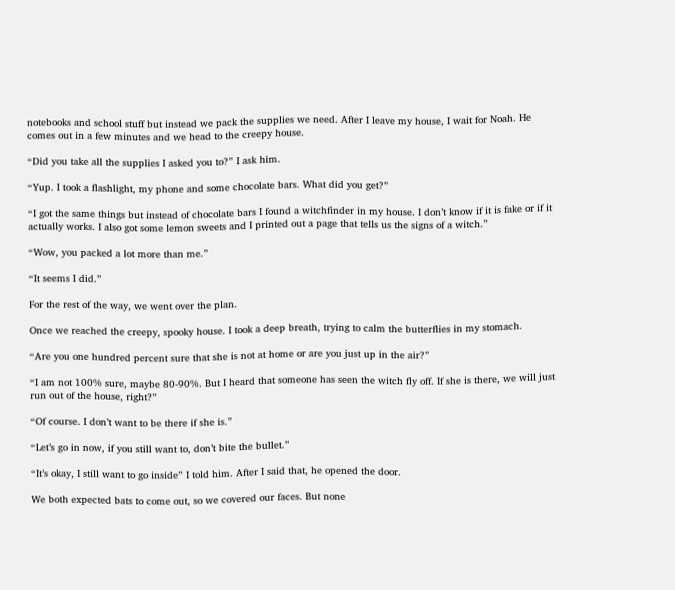notebooks and school stuff but instead we pack the supplies we need. After I leave my house, I wait for Noah. He comes out in a few minutes and we head to the creepy house.

“Did you take all the supplies I asked you to?” I ask him.

“Yup. I took a flashlight, my phone and some chocolate bars. What did you get?”

“I got the same things but instead of chocolate bars I found a witchfinder in my house. I don’t know if it is fake or if it actually works. I also got some lemon sweets and I printed out a page that tells us the signs of a witch.”

“Wow, you packed a lot more than me.”

“It seems I did.”

For the rest of the way, we went over the plan.

Once we reached the creepy, spooky house. I took a deep breath, trying to calm the butterflies in my stomach.

“Are you one hundred percent sure that she is not at home or are you just up in the air?”

“I am not 100% sure, maybe 80-90%. But I heard that someone has seen the witch fly off. If she is there, we will just run out of the house, right?”

“Of course. I don’t want to be there if she is.’’

“Let’s go in now, if you still want to, don’t bite the bullet.”

“It’s okay, I still want to go inside” I told him. After I said that, he opened the door.

We both expected bats to come out, so we covered our faces. But none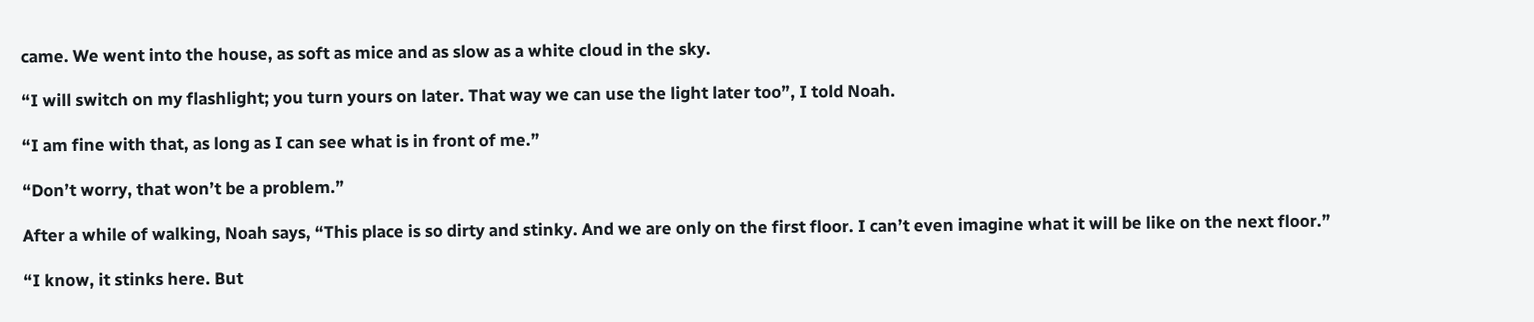came. We went into the house, as soft as mice and as slow as a white cloud in the sky.

“I will switch on my flashlight; you turn yours on later. That way we can use the light later too”, I told Noah.

“I am fine with that, as long as I can see what is in front of me.”

“Don’t worry, that won’t be a problem.”

After a while of walking, Noah says, “This place is so dirty and stinky. And we are only on the first floor. I can’t even imagine what it will be like on the next floor.”

“I know, it stinks here. But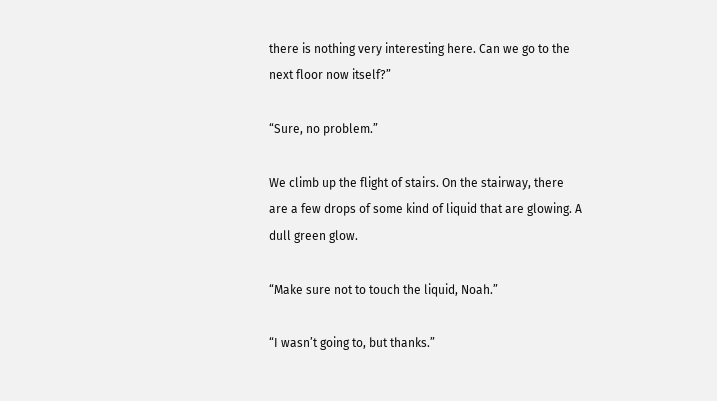there is nothing very interesting here. Can we go to the next floor now itself?”

“Sure, no problem.”

We climb up the flight of stairs. On the stairway, there are a few drops of some kind of liquid that are glowing. A dull green glow.

“Make sure not to touch the liquid, Noah.”

“I wasn’t going to, but thanks.”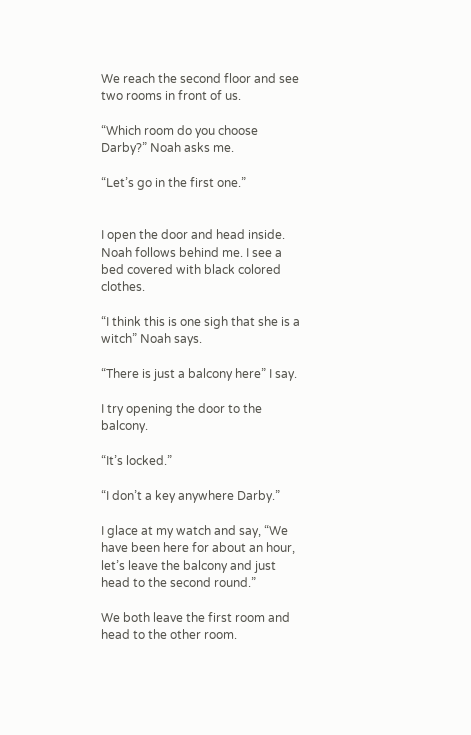We reach the second floor and see two rooms in front of us.

“Which room do you choose Darby?” Noah asks me.

“Let’s go in the first one.”


I open the door and head inside. Noah follows behind me. I see a bed covered with black colored clothes.

“I think this is one sigh that she is a witch” Noah says.

“There is just a balcony here” I say.

I try opening the door to the balcony.

“It’s locked.”

“I don’t a key anywhere Darby.”

I glace at my watch and say, “We have been here for about an hour, let’s leave the balcony and just head to the second round.”

We both leave the first room and head to the other room.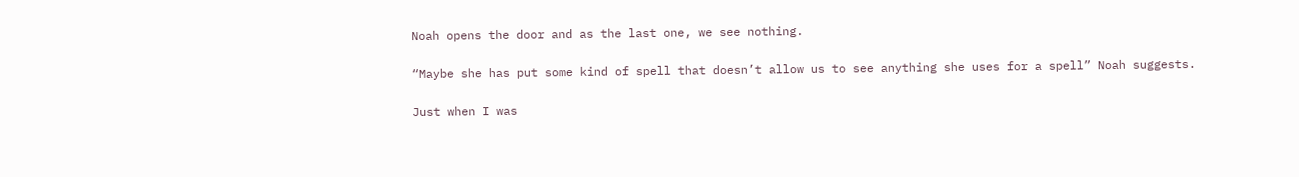Noah opens the door and as the last one, we see nothing.

“Maybe she has put some kind of spell that doesn’t allow us to see anything she uses for a spell” Noah suggests.

Just when I was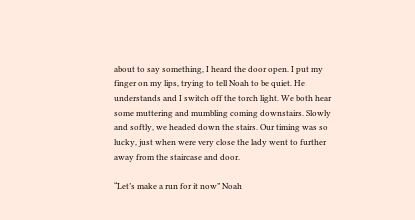about to say something, I heard the door open. I put my finger on my lips, trying to tell Noah to be quiet. He understands and I switch off the torch light. We both hear some muttering and mumbling coming downstairs. Slowly and softly, we headed down the stairs. Our timing was so lucky, just when were very close the lady went to further away from the staircase and door.

“Let’s make a run for it now” Noah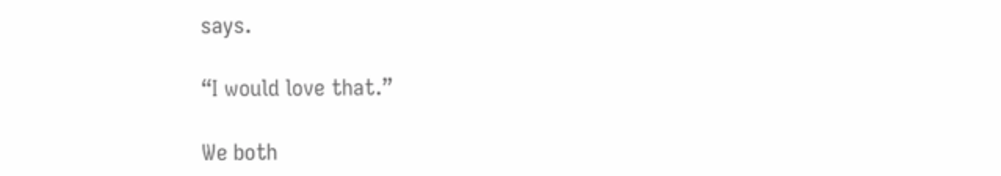says.

“I would love that.”

We both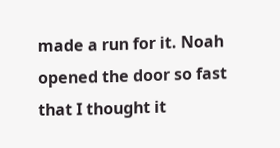made a run for it. Noah opened the door so fast that I thought it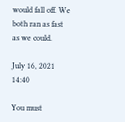would fall off. We both ran as fast as we could.

July 16, 2021 14:40

You must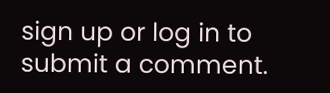sign up or log in to submit a comment.